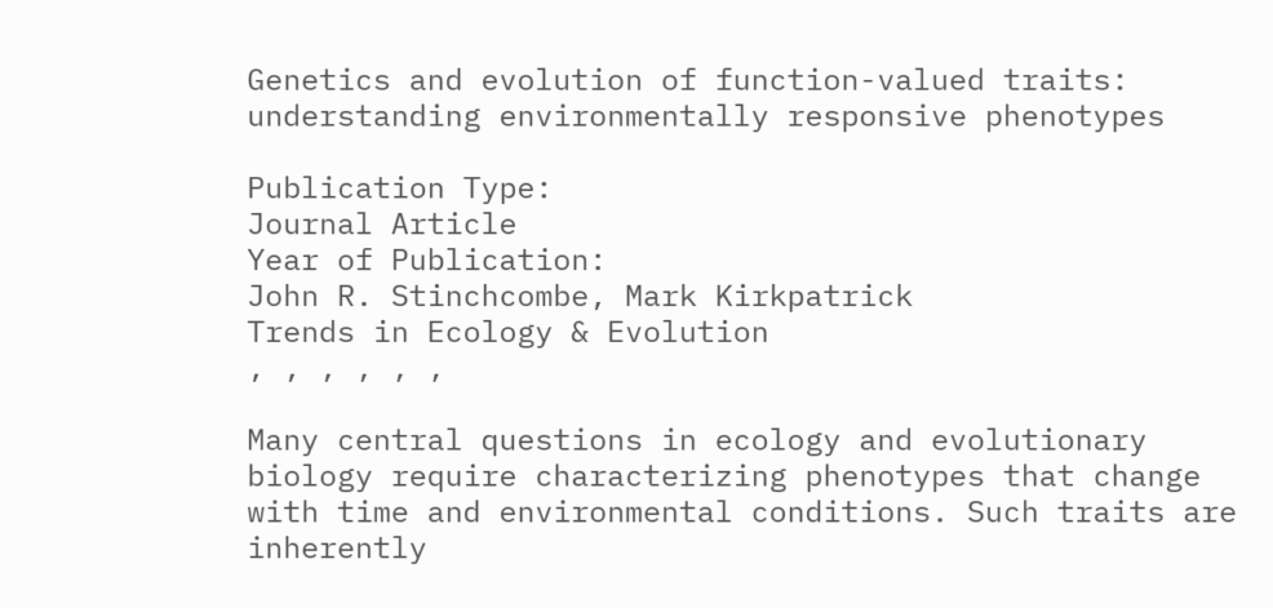Genetics and evolution of function-valued traits: understanding environmentally responsive phenotypes

Publication Type:
Journal Article
Year of Publication:
John R. Stinchcombe, Mark Kirkpatrick
Trends in Ecology & Evolution
, , , , , ,

Many central questions in ecology and evolutionary biology require characterizing phenotypes that change with time and environmental conditions. Such traits are inherently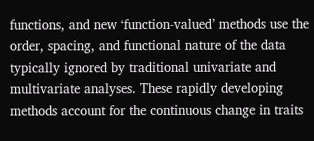functions, and new ‘function-valued’ methods use the order, spacing, and functional nature of the data typically ignored by traditional univariate and multivariate analyses. These rapidly developing methods account for the continuous change in traits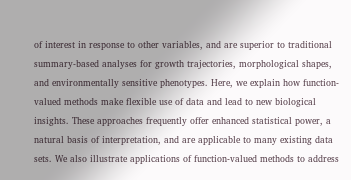of interest in response to other variables, and are superior to traditional summary-based analyses for growth trajectories, morphological shapes, and environmentally sensitive phenotypes. Here, we explain how function-valued methods make flexible use of data and lead to new biological insights. These approaches frequently offer enhanced statistical power, a natural basis of interpretation, and are applicable to many existing data sets. We also illustrate applications of function-valued methods to address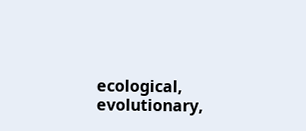ecological, evolutionary,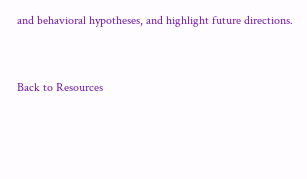and behavioral hypotheses, and highlight future directions.


Back to Resources